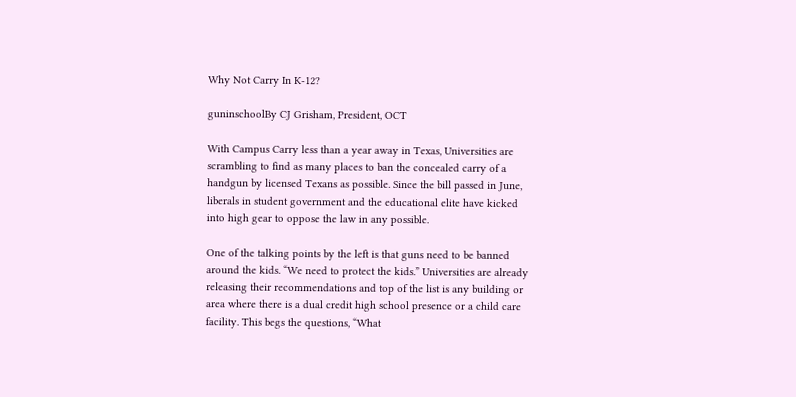Why Not Carry In K-12?

guninschoolBy CJ Grisham, President, OCT

With Campus Carry less than a year away in Texas, Universities are scrambling to find as many places to ban the concealed carry of a handgun by licensed Texans as possible. Since the bill passed in June, liberals in student government and the educational elite have kicked into high gear to oppose the law in any possible.

One of the talking points by the left is that guns need to be banned around the kids. “We need to protect the kids.” Universities are already releasing their recommendations and top of the list is any building or area where there is a dual credit high school presence or a child care facility. This begs the questions, “What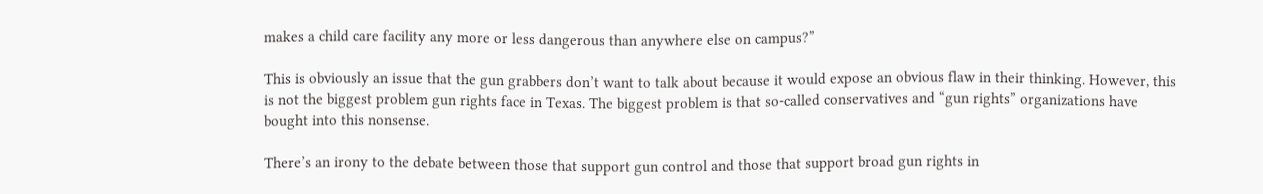makes a child care facility any more or less dangerous than anywhere else on campus?”

This is obviously an issue that the gun grabbers don’t want to talk about because it would expose an obvious flaw in their thinking. However, this is not the biggest problem gun rights face in Texas. The biggest problem is that so-called conservatives and “gun rights” organizations have bought into this nonsense.

There’s an irony to the debate between those that support gun control and those that support broad gun rights in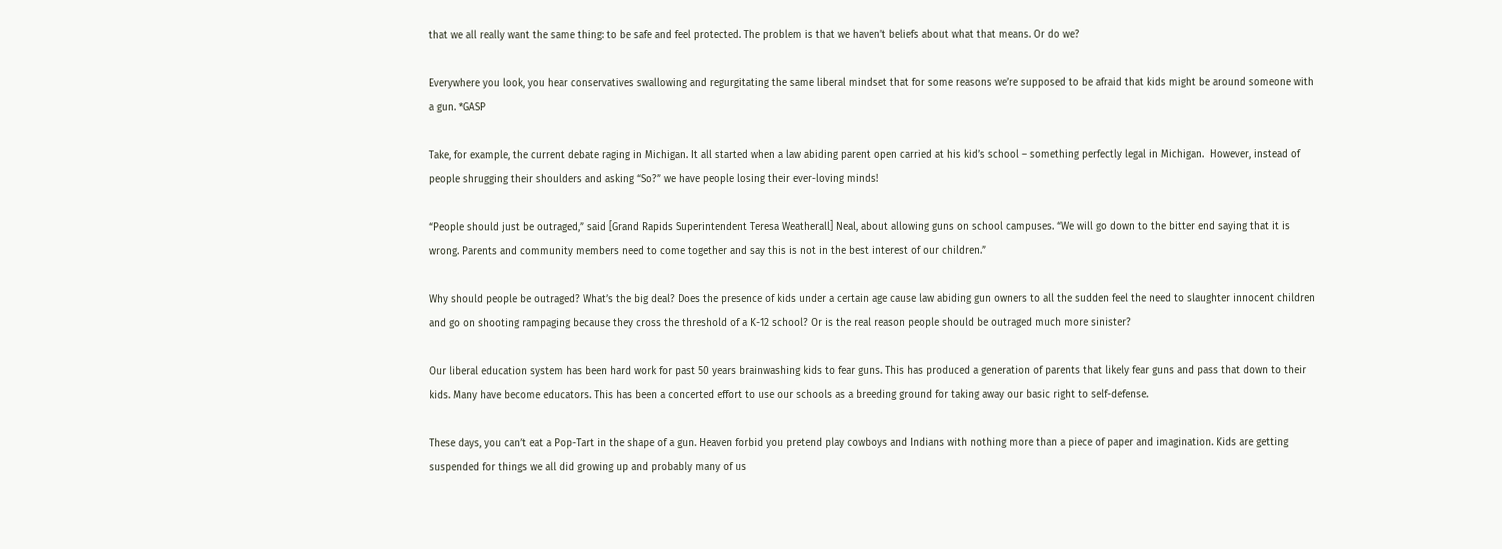that we all really want the same thing: to be safe and feel protected. The problem is that we haven’t beliefs about what that means. Or do we?

Everywhere you look, you hear conservatives swallowing and regurgitating the same liberal mindset that for some reasons we’re supposed to be afraid that kids might be around someone with a gun. *GASP

Take, for example, the current debate raging in Michigan. It all started when a law abiding parent open carried at his kid’s school – something perfectly legal in Michigan.  However, instead of people shrugging their shoulders and asking “So?” we have people losing their ever-loving minds!

“People should just be outraged,” said [Grand Rapids Superintendent Teresa Weatherall] Neal, about allowing guns on school campuses. “We will go down to the bitter end saying that it is wrong. Parents and community members need to come together and say this is not in the best interest of our children.”

Why should people be outraged? What’s the big deal? Does the presence of kids under a certain age cause law abiding gun owners to all the sudden feel the need to slaughter innocent children and go on shooting rampaging because they cross the threshold of a K-12 school? Or is the real reason people should be outraged much more sinister?

Our liberal education system has been hard work for past 50 years brainwashing kids to fear guns. This has produced a generation of parents that likely fear guns and pass that down to their kids. Many have become educators. This has been a concerted effort to use our schools as a breeding ground for taking away our basic right to self-defense.

These days, you can’t eat a Pop-Tart in the shape of a gun. Heaven forbid you pretend play cowboys and Indians with nothing more than a piece of paper and imagination. Kids are getting suspended for things we all did growing up and probably many of us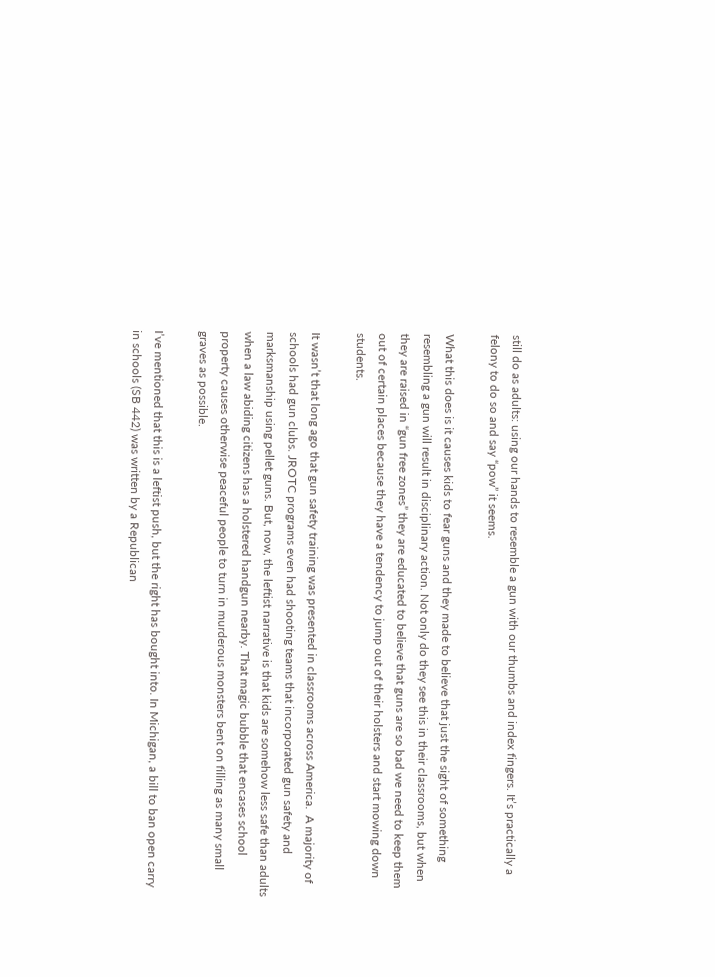still do as adults: using our hands to resemble a gun with our thumbs and index fingers. It’s practically a felony to do so and say “pow” it seems.

What this does is it causes kids to fear guns and they made to believe that just the sight of something resembling a gun will result in disciplinary action. Not only do they see this in their classrooms, but when they are raised in “gun free zones” they are educated to believe that guns are so bad we need to keep them out of certain places because they have a tendency to jump out of their holsters and start mowing down students.

It wasn’t that long ago that gun safety training was presented in classrooms across America.  A majority of schools had gun clubs. JROTC programs even had shooting teams that incorporated gun safety and marksmanship using pellet guns. But, now, the leftist narrative is that kids are somehow less safe than adults when a law abiding citizens has a holstered handgun nearby. That magic bubble that encases school property causes otherwise peaceful people to turn in murderous monsters bent on filling as many small graves as possible.

I’ve mentioned that this is a leftist push, but the right has bought into. In Michigan, a bill to ban open carry in schools (SB 442) was written by a Republican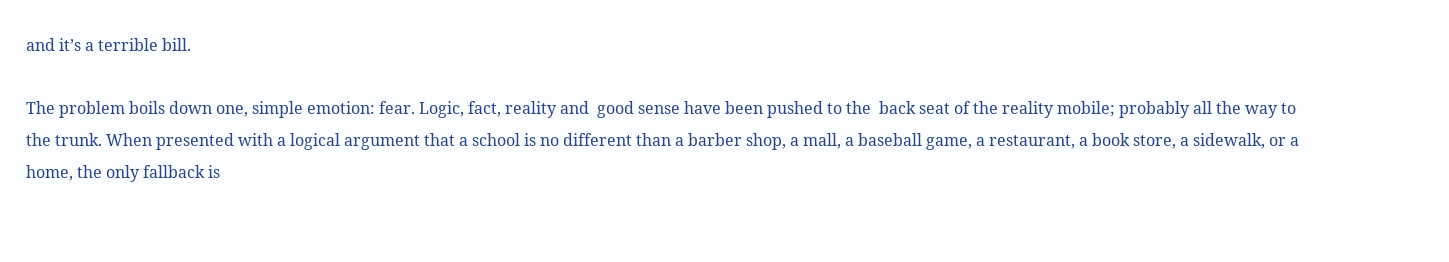and it’s a terrible bill.

The problem boils down one, simple emotion: fear. Logic, fact, reality and  good sense have been pushed to the  back seat of the reality mobile; probably all the way to the trunk. When presented with a logical argument that a school is no different than a barber shop, a mall, a baseball game, a restaurant, a book store, a sidewalk, or a home, the only fallback is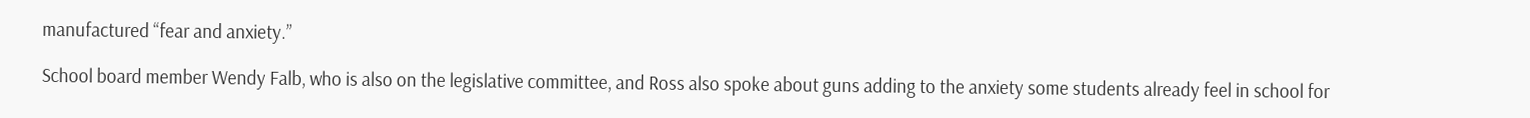manufactured “fear and anxiety.”

School board member Wendy Falb, who is also on the legislative committee, and Ross also spoke about guns adding to the anxiety some students already feel in school for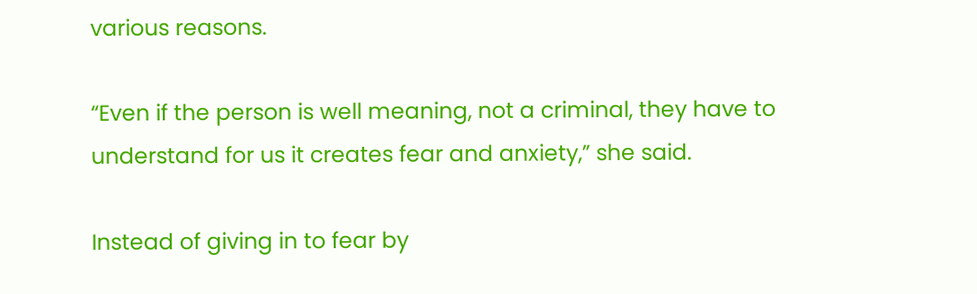various reasons.

“Even if the person is well meaning, not a criminal, they have to understand for us it creates fear and anxiety,” she said.

Instead of giving in to fear by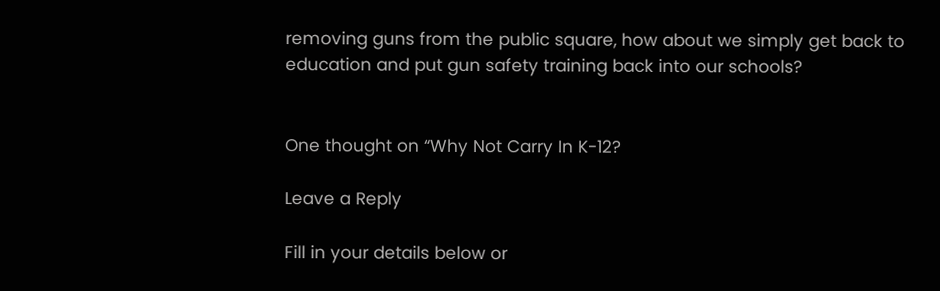removing guns from the public square, how about we simply get back to education and put gun safety training back into our schools?


One thought on “Why Not Carry In K-12?

Leave a Reply

Fill in your details below or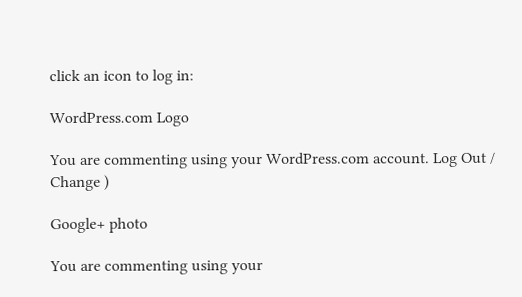click an icon to log in:

WordPress.com Logo

You are commenting using your WordPress.com account. Log Out /  Change )

Google+ photo

You are commenting using your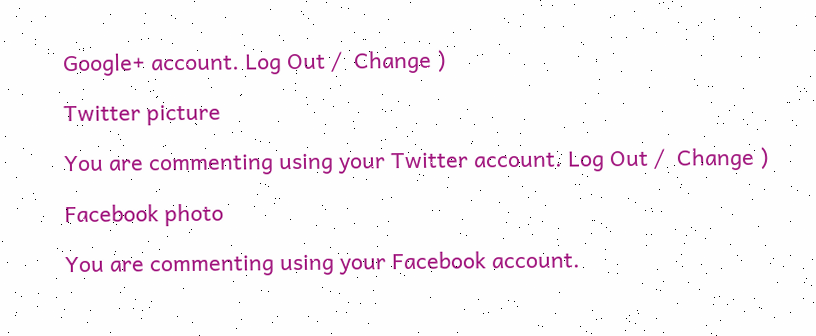Google+ account. Log Out /  Change )

Twitter picture

You are commenting using your Twitter account. Log Out /  Change )

Facebook photo

You are commenting using your Facebook account.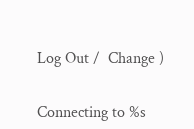Log Out /  Change )


Connecting to %s